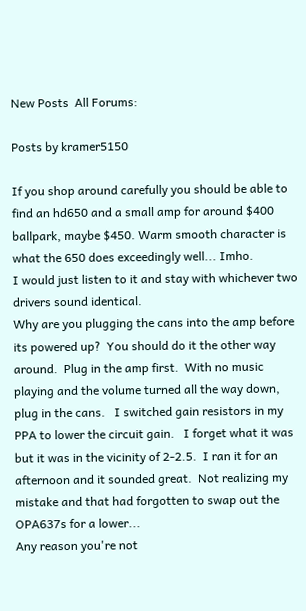New Posts  All Forums:

Posts by kramer5150

If you shop around carefully you should be able to find an hd650 and a small amp for around $400 ballpark, maybe $450. Warm smooth character is what the 650 does exceedingly well... Imho.
I would just listen to it and stay with whichever two drivers sound identical.
Why are you plugging the cans into the amp before its powered up?  You should do it the other way around.  Plug in the amp first.  With no music playing and the volume turned all the way down, plug in the cans.   I switched gain resistors in my PPA to lower the circuit gain.   I forget what it was but it was in the vicinity of 2-2.5.  I ran it for an afternoon and it sounded great.  Not realizing my mistake and that had forgotten to swap out the OPA637s for a lower...
Any reason you're not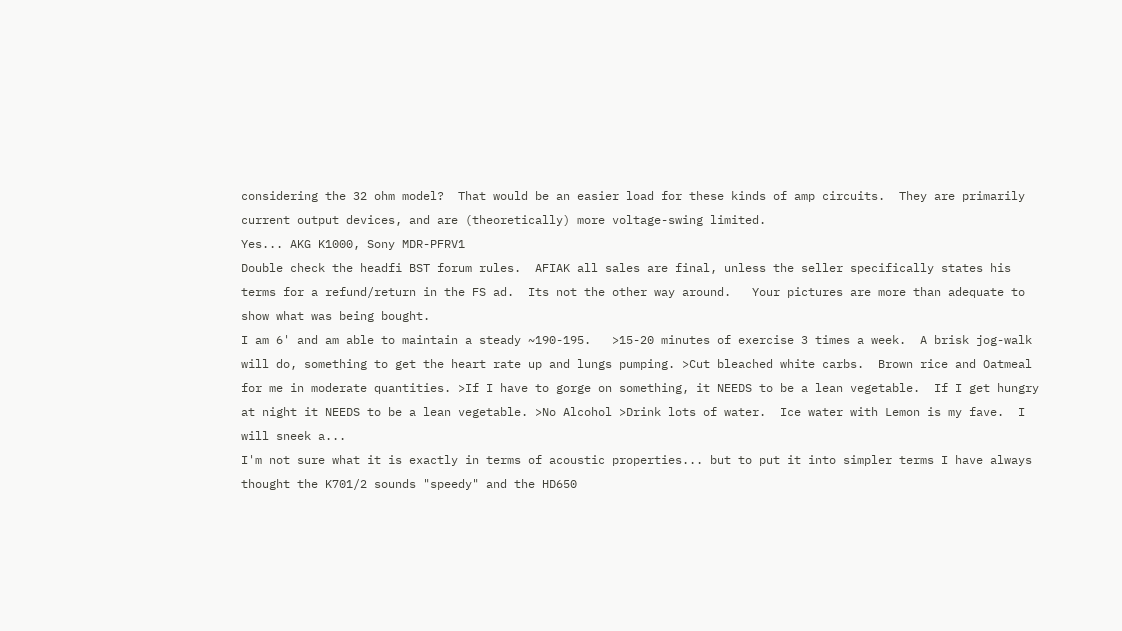considering the 32 ohm model?  That would be an easier load for these kinds of amp circuits.  They are primarily current output devices, and are (theoretically) more voltage-swing limited.
Yes... AKG K1000, Sony MDR-PFRV1
Double check the headfi BST forum rules.  AFIAK all sales are final, unless the seller specifically states his terms for a refund/return in the FS ad.  Its not the other way around.   Your pictures are more than adequate to show what was being bought.
I am 6' and am able to maintain a steady ~190-195.   >15-20 minutes of exercise 3 times a week.  A brisk jog-walk will do, something to get the heart rate up and lungs pumping. >Cut bleached white carbs.  Brown rice and Oatmeal for me in moderate quantities. >If I have to gorge on something, it NEEDS to be a lean vegetable.  If I get hungry at night it NEEDS to be a lean vegetable. >No Alcohol >Drink lots of water.  Ice water with Lemon is my fave.  I will sneek a...
I'm not sure what it is exactly in terms of acoustic properties... but to put it into simpler terms I have always thought the K701/2 sounds "speedy" and the HD650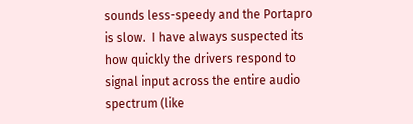sounds less-speedy and the Portapro is slow.  I have always suspected its how quickly the drivers respond to signal input across the entire audio spectrum (like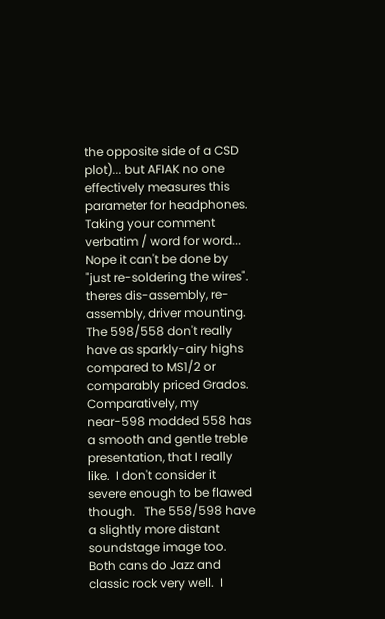the opposite side of a CSD plot)... but AFIAK no one effectively measures this parameter for headphones.
Taking your comment verbatim / word for word... Nope it can't be done by "just re-soldering the wires".  theres dis-assembly, re-assembly, driver mounting.
The 598/558 don't really have as sparkly-airy highs compared to MS1/2 or comparably priced Grados.  Comparatively, my near-598 modded 558 has a smooth and gentle treble presentation, that I really like.  I don't consider it severe enough to be flawed though.   The 558/598 have a slightly more distant soundstage image too.   Both cans do Jazz and classic rock very well.  I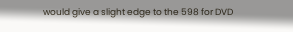would give a slight edge to the 598 for DVD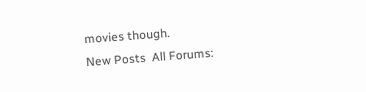movies though.
New Posts  All Forums: